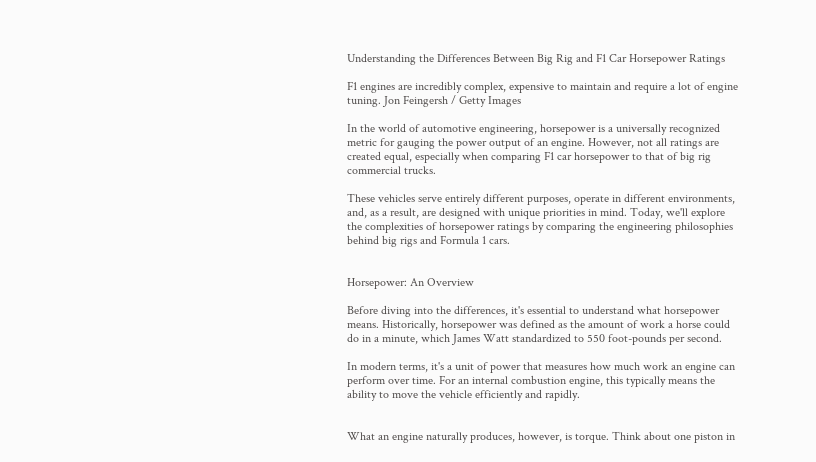Understanding the Differences Between Big Rig and F1 Car Horsepower Ratings

F1 engines are incredibly complex, expensive to maintain and require a lot of engine tuning. Jon Feingersh / Getty Images

In the world of automotive engineering, horsepower is a universally recognized metric for gauging the power output of an engine. However, not all ratings are created equal, especially when comparing F1 car horsepower to that of big rig commercial trucks.

These vehicles serve entirely different purposes, operate in different environments, and, as a result, are designed with unique priorities in mind. Today, we'll explore the complexities of horsepower ratings by comparing the engineering philosophies behind big rigs and Formula 1 cars.


Horsepower: An Overview

Before diving into the differences, it's essential to understand what horsepower means. Historically, horsepower was defined as the amount of work a horse could do in a minute, which James Watt standardized to 550 foot-pounds per second.

In modern terms, it's a unit of power that measures how much work an engine can perform over time. For an internal combustion engine, this typically means the ability to move the vehicle efficiently and rapidly.


What an engine naturally produces, however, is torque. Think about one piston in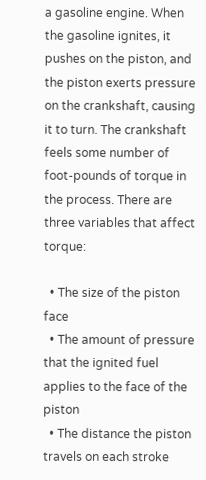a gasoline engine. When the gasoline ignites, it pushes on the piston, and the piston exerts pressure on the crankshaft, causing it to turn. The crankshaft feels some number of foot-pounds of torque in the process. There are three variables that affect torque:

  • The size of the piston face
  • The amount of pressure that the ignited fuel applies to the face of the piston
  • The distance the piston travels on each stroke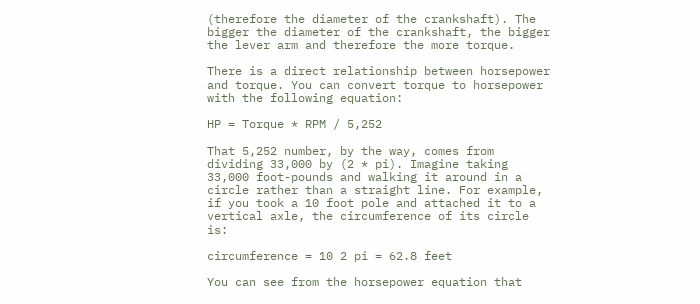(therefore the diameter of the crankshaft). The bigger the diameter of the crankshaft, the bigger the lever arm and therefore the more torque.

There is a direct relationship between horsepower and torque. You can convert torque to horsepower with the following equation:

HP = Torque * RPM / 5,252

That 5,252 number, by the way, comes from dividing 33,000 by (2 * pi). Imagine taking 33,000 foot-pounds and walking it around in a circle rather than a straight line. For example, if you took a 10 foot pole and attached it to a vertical axle, the circumference of its circle is:

circumference = 10 2 pi = 62.8 feet

You can see from the horsepower equation that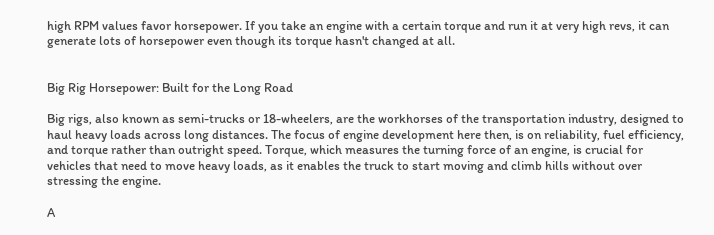high RPM values favor horsepower. If you take an engine with a certain torque and run it at very high revs, it can generate lots of horsepower even though its torque hasn't changed at all.


Big Rig Horsepower: Built for the Long Road

Big rigs, also known as semi-trucks or 18-wheelers, are the workhorses of the transportation industry, designed to haul heavy loads across long distances. The focus of engine development here then, is on reliability, fuel efficiency, and torque rather than outright speed. Torque, which measures the turning force of an engine, is crucial for vehicles that need to move heavy loads, as it enables the truck to start moving and climb hills without over stressing the engine.

A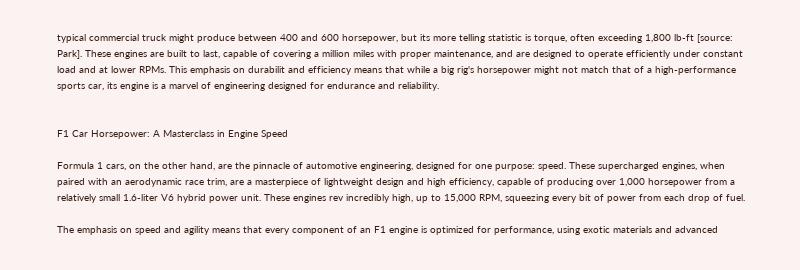typical commercial truck might produce between 400 and 600 horsepower, but its more telling statistic is torque, often exceeding 1,800 lb-ft [source: Park]. These engines are built to last, capable of covering a million miles with proper maintenance, and are designed to operate efficiently under constant load and at lower RPMs. This emphasis on durabilit and efficiency means that while a big rig's horsepower might not match that of a high-performance sports car, its engine is a marvel of engineering designed for endurance and reliability.


F1 Car Horsepower: A Masterclass in Engine Speed

Formula 1 cars, on the other hand, are the pinnacle of automotive engineering, designed for one purpose: speed. These supercharged engines, when paired with an aerodynamic race trim, are a masterpiece of lightweight design and high efficiency, capable of producing over 1,000 horsepower from a relatively small 1.6-liter V6 hybrid power unit. These engines rev incredibly high, up to 15,000 RPM, squeezing every bit of power from each drop of fuel.

The emphasis on speed and agility means that every component of an F1 engine is optimized for performance, using exotic materials and advanced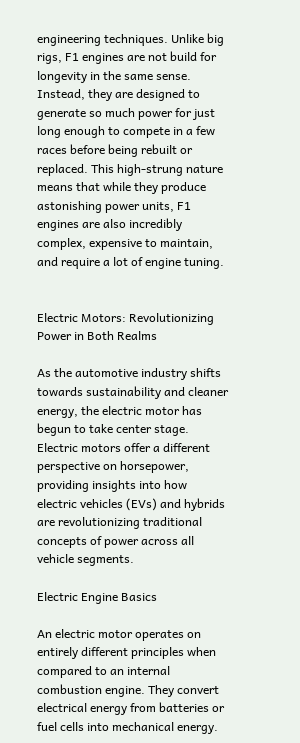engineering techniques. Unlike big rigs, F1 engines are not build for longevity in the same sense. Instead, they are designed to generate so much power for just long enough to compete in a few races before being rebuilt or replaced. This high-strung nature means that while they produce astonishing power units, F1 engines are also incredibly complex, expensive to maintain, and require a lot of engine tuning.


Electric Motors: Revolutionizing Power in Both Realms

As the automotive industry shifts towards sustainability and cleaner energy, the electric motor has begun to take center stage. Electric motors offer a different perspective on horsepower, providing insights into how electric vehicles (EVs) and hybrids are revolutionizing traditional concepts of power across all vehicle segments.

Electric Engine Basics

An electric motor operates on entirely different principles when compared to an internal combustion engine. They convert electrical energy from batteries or fuel cells into mechanical energy.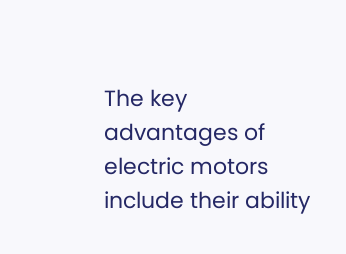The key advantages of electric motors include their ability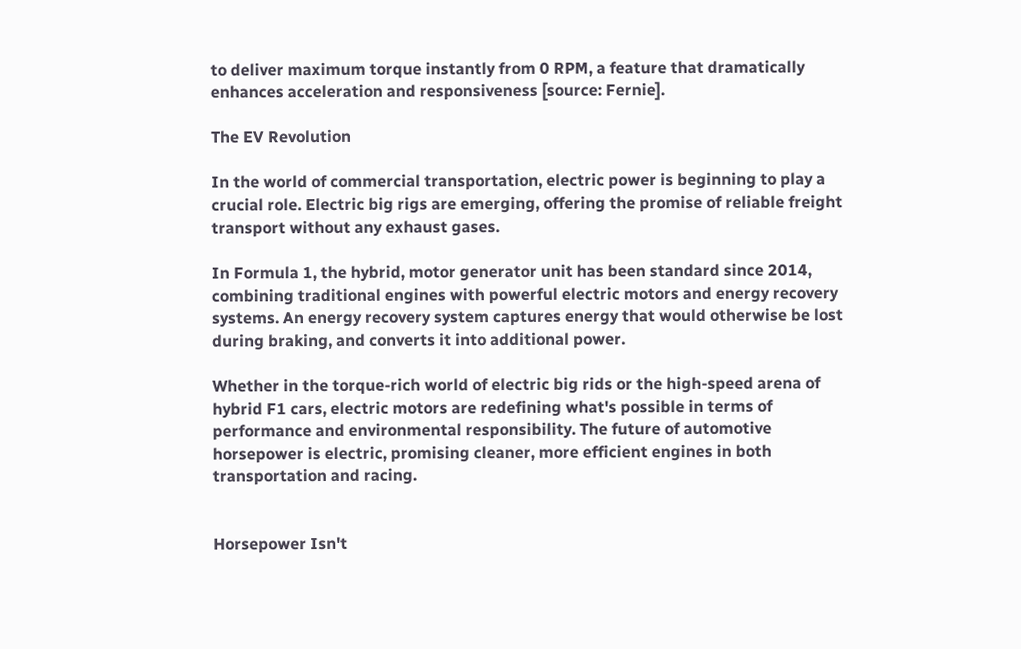to deliver maximum torque instantly from 0 RPM, a feature that dramatically enhances acceleration and responsiveness [source: Fernie].

The EV Revolution

In the world of commercial transportation, electric power is beginning to play a crucial role. Electric big rigs are emerging, offering the promise of reliable freight transport without any exhaust gases.

In Formula 1, the hybrid, motor generator unit has been standard since 2014, combining traditional engines with powerful electric motors and energy recovery systems. An energy recovery system captures energy that would otherwise be lost during braking, and converts it into additional power.

Whether in the torque-rich world of electric big rids or the high-speed arena of hybrid F1 cars, electric motors are redefining what's possible in terms of performance and environmental responsibility. The future of automotive horsepower is electric, promising cleaner, more efficient engines in both transportation and racing.


Horsepower Isn't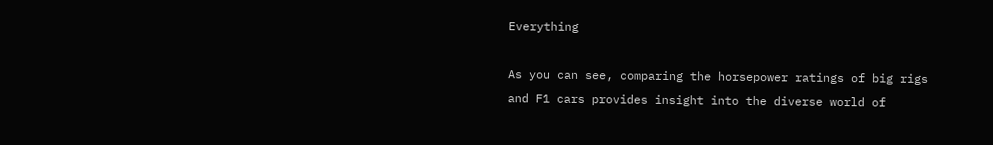Everything

As you can see, comparing the horsepower ratings of big rigs and F1 cars provides insight into the diverse world of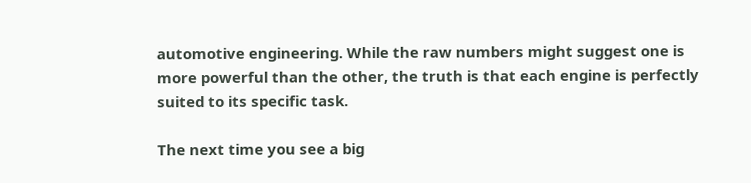automotive engineering. While the raw numbers might suggest one is more powerful than the other, the truth is that each engine is perfectly suited to its specific task.

The next time you see a big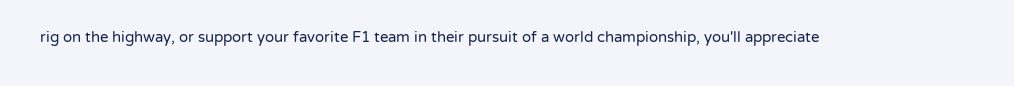rig on the highway, or support your favorite F1 team in their pursuit of a world championship, you'll appreciate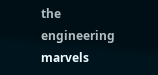the engineering marvels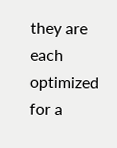they are each optimized for a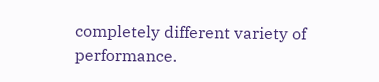completely different variety of performance.